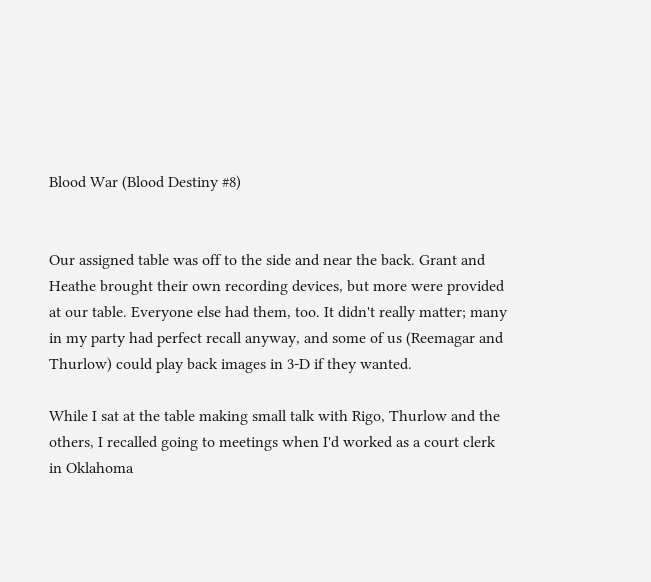Blood War (Blood Destiny #8)


Our assigned table was off to the side and near the back. Grant and Heathe brought their own recording devices, but more were provided at our table. Everyone else had them, too. It didn't really matter; many in my party had perfect recall anyway, and some of us (Reemagar and Thurlow) could play back images in 3-D if they wanted.

While I sat at the table making small talk with Rigo, Thurlow and the others, I recalled going to meetings when I'd worked as a court clerk in Oklahoma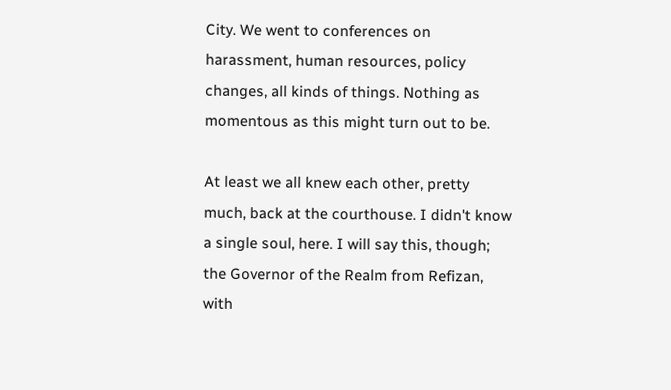City. We went to conferences on harassment, human resources, policy changes, all kinds of things. Nothing as momentous as this might turn out to be.

At least we all knew each other, pretty much, back at the courthouse. I didn't know a single soul, here. I will say this, though; the Governor of the Realm from Refizan, with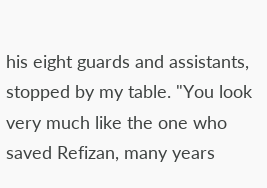his eight guards and assistants, stopped by my table. "You look very much like the one who saved Refizan, many years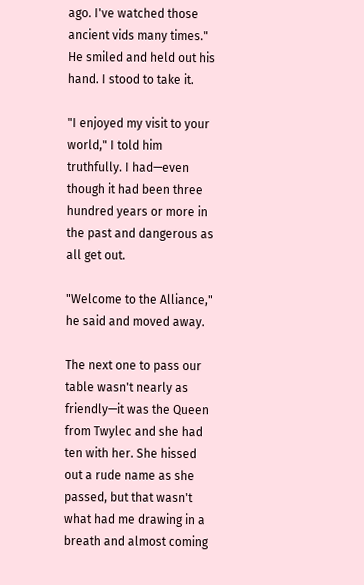ago. I've watched those ancient vids many times." He smiled and held out his hand. I stood to take it.

"I enjoyed my visit to your world," I told him truthfully. I had—even though it had been three hundred years or more in the past and dangerous as all get out.

"Welcome to the Alliance," he said and moved away.

The next one to pass our table wasn't nearly as friendly—it was the Queen from Twylec and she had ten with her. She hissed out a rude name as she passed, but that wasn't what had me drawing in a breath and almost coming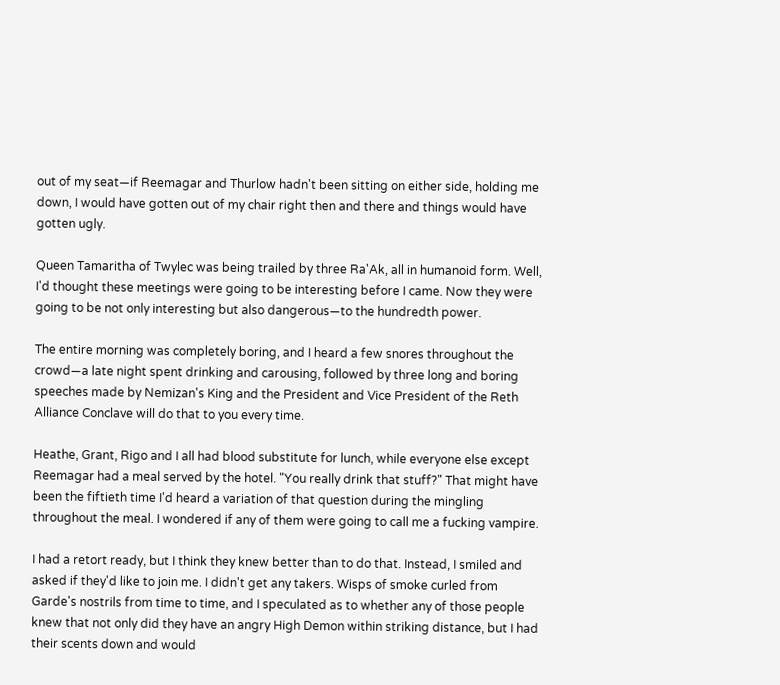out of my seat—if Reemagar and Thurlow hadn't been sitting on either side, holding me down, I would have gotten out of my chair right then and there and things would have gotten ugly.

Queen Tamaritha of Twylec was being trailed by three Ra'Ak, all in humanoid form. Well, I'd thought these meetings were going to be interesting before I came. Now they were going to be not only interesting but also dangerous—to the hundredth power.

The entire morning was completely boring, and I heard a few snores throughout the crowd—a late night spent drinking and carousing, followed by three long and boring speeches made by Nemizan's King and the President and Vice President of the Reth Alliance Conclave will do that to you every time.

Heathe, Grant, Rigo and I all had blood substitute for lunch, while everyone else except Reemagar had a meal served by the hotel. "You really drink that stuff?" That might have been the fiftieth time I'd heard a variation of that question during the mingling throughout the meal. I wondered if any of them were going to call me a fucking vampire.

I had a retort ready, but I think they knew better than to do that. Instead, I smiled and asked if they'd like to join me. I didn't get any takers. Wisps of smoke curled from Garde's nostrils from time to time, and I speculated as to whether any of those people knew that not only did they have an angry High Demon within striking distance, but I had their scents down and would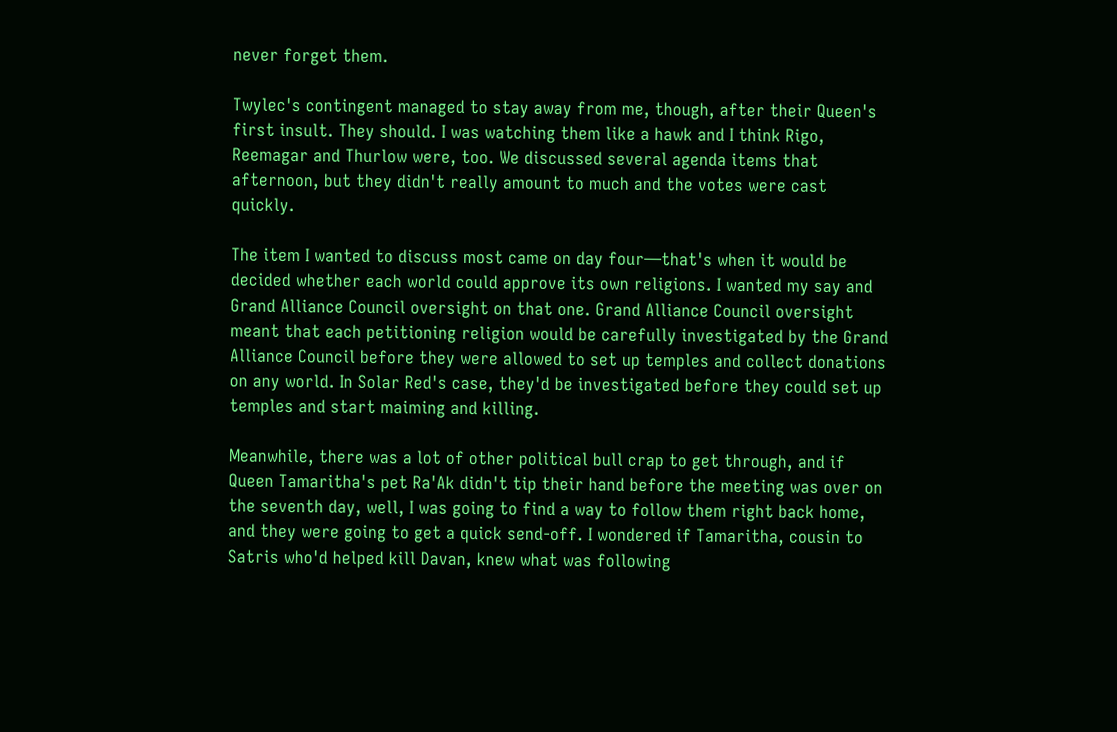never forget them.

Twylec's contingent managed to stay away from me, though, after their Queen's first insult. They should. I was watching them like a hawk and I think Rigo, Reemagar and Thurlow were, too. We discussed several agenda items that afternoon, but they didn't really amount to much and the votes were cast quickly.

The item I wanted to discuss most came on day four—that's when it would be decided whether each world could approve its own religions. I wanted my say and Grand Alliance Council oversight on that one. Grand Alliance Council oversight meant that each petitioning religion would be carefully investigated by the Grand Alliance Council before they were allowed to set up temples and collect donations on any world. In Solar Red's case, they'd be investigated before they could set up temples and start maiming and killing.

Meanwhile, there was a lot of other political bull crap to get through, and if Queen Tamaritha's pet Ra'Ak didn't tip their hand before the meeting was over on the seventh day, well, I was going to find a way to follow them right back home, and they were going to get a quick send-off. I wondered if Tamaritha, cousin to Satris who'd helped kill Davan, knew what was following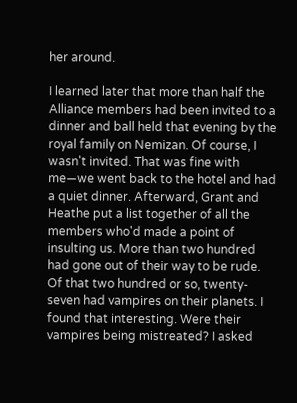her around.

I learned later that more than half the Alliance members had been invited to a dinner and ball held that evening by the royal family on Nemizan. Of course, I wasn't invited. That was fine with me—we went back to the hotel and had a quiet dinner. Afterward, Grant and Heathe put a list together of all the members who'd made a point of insulting us. More than two hundred had gone out of their way to be rude. Of that two hundred or so, twenty-seven had vampires on their planets. I found that interesting. Were their vampires being mistreated? I asked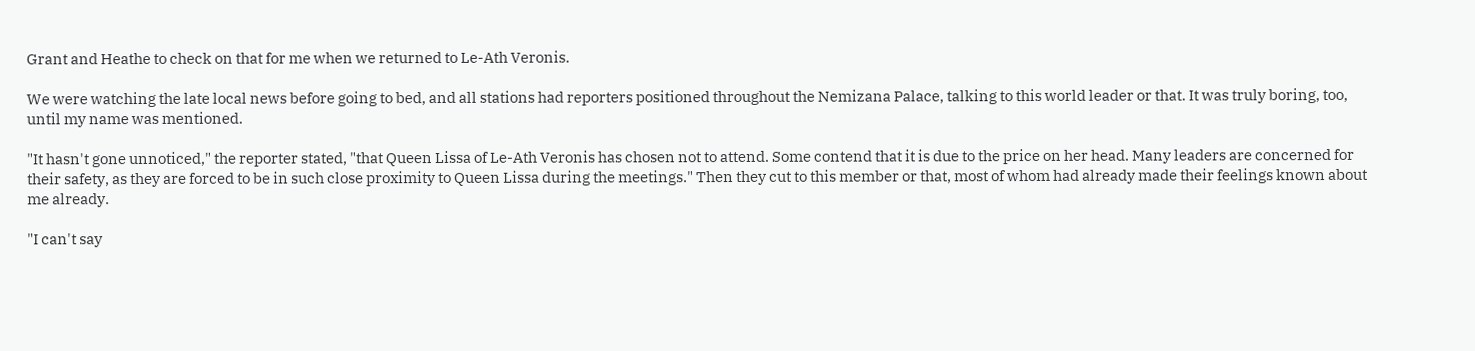Grant and Heathe to check on that for me when we returned to Le-Ath Veronis.

We were watching the late local news before going to bed, and all stations had reporters positioned throughout the Nemizana Palace, talking to this world leader or that. It was truly boring, too, until my name was mentioned.

"It hasn't gone unnoticed," the reporter stated, "that Queen Lissa of Le-Ath Veronis has chosen not to attend. Some contend that it is due to the price on her head. Many leaders are concerned for their safety, as they are forced to be in such close proximity to Queen Lissa during the meetings." Then they cut to this member or that, most of whom had already made their feelings known about me already.

"I can't say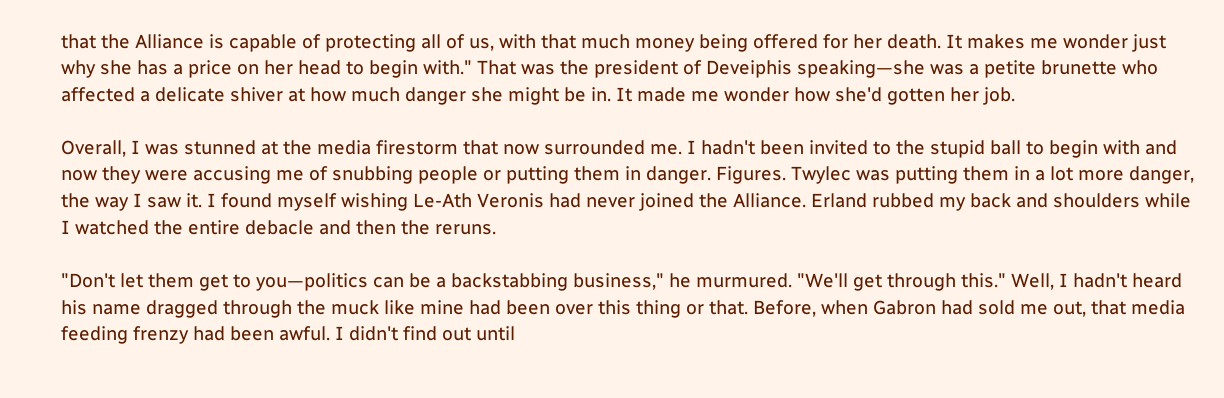that the Alliance is capable of protecting all of us, with that much money being offered for her death. It makes me wonder just why she has a price on her head to begin with." That was the president of Deveiphis speaking—she was a petite brunette who affected a delicate shiver at how much danger she might be in. It made me wonder how she'd gotten her job.

Overall, I was stunned at the media firestorm that now surrounded me. I hadn't been invited to the stupid ball to begin with and now they were accusing me of snubbing people or putting them in danger. Figures. Twylec was putting them in a lot more danger, the way I saw it. I found myself wishing Le-Ath Veronis had never joined the Alliance. Erland rubbed my back and shoulders while I watched the entire debacle and then the reruns.

"Don't let them get to you—politics can be a backstabbing business," he murmured. "We'll get through this." Well, I hadn't heard his name dragged through the muck like mine had been over this thing or that. Before, when Gabron had sold me out, that media feeding frenzy had been awful. I didn't find out until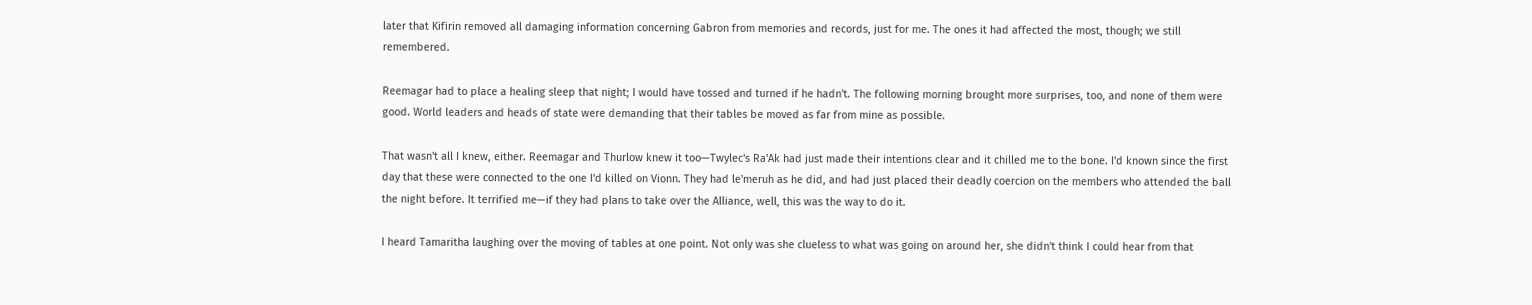later that Kifirin removed all damaging information concerning Gabron from memories and records, just for me. The ones it had affected the most, though; we still remembered.

Reemagar had to place a healing sleep that night; I would have tossed and turned if he hadn't. The following morning brought more surprises, too, and none of them were good. World leaders and heads of state were demanding that their tables be moved as far from mine as possible.

That wasn't all I knew, either. Reemagar and Thurlow knew it too—Twylec's Ra'Ak had just made their intentions clear and it chilled me to the bone. I'd known since the first day that these were connected to the one I'd killed on Vionn. They had le'meruh as he did, and had just placed their deadly coercion on the members who attended the ball the night before. It terrified me—if they had plans to take over the Alliance, well, this was the way to do it.

I heard Tamaritha laughing over the moving of tables at one point. Not only was she clueless to what was going on around her, she didn't think I could hear from that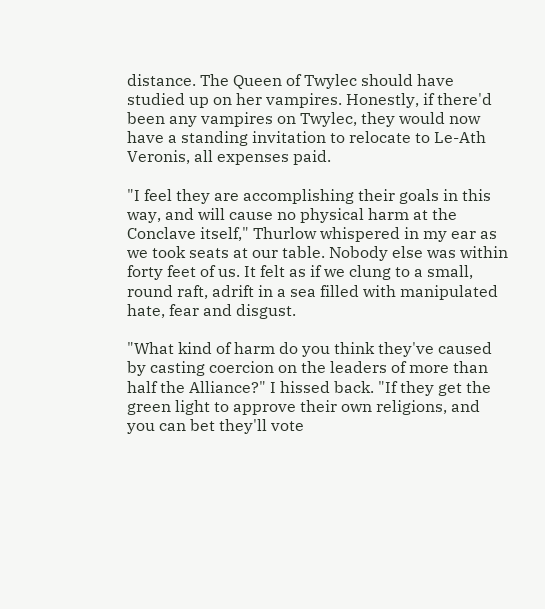distance. The Queen of Twylec should have studied up on her vampires. Honestly, if there'd been any vampires on Twylec, they would now have a standing invitation to relocate to Le-Ath Veronis, all expenses paid.

"I feel they are accomplishing their goals in this way, and will cause no physical harm at the Conclave itself," Thurlow whispered in my ear as we took seats at our table. Nobody else was within forty feet of us. It felt as if we clung to a small, round raft, adrift in a sea filled with manipulated hate, fear and disgust.

"What kind of harm do you think they've caused by casting coercion on the leaders of more than half the Alliance?" I hissed back. "If they get the green light to approve their own religions, and you can bet they'll vote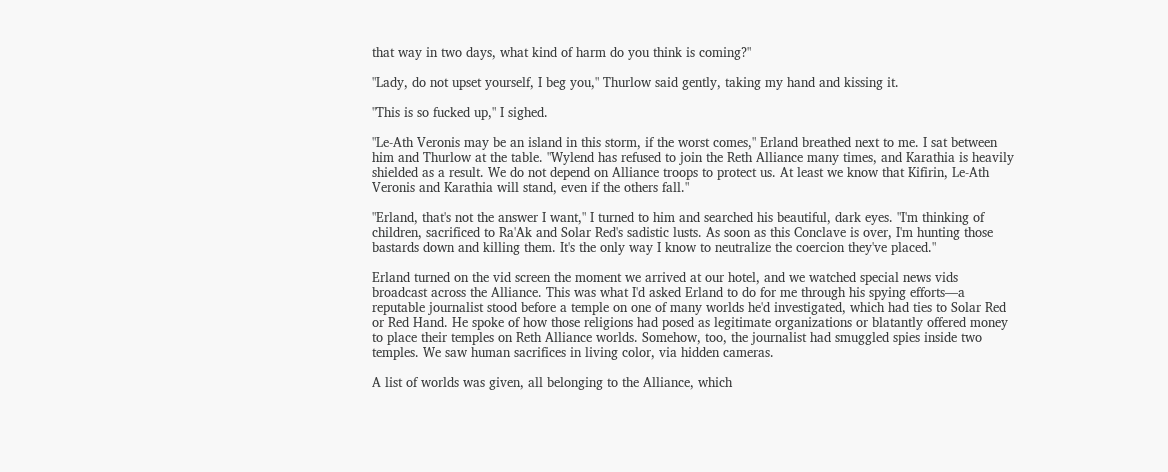that way in two days, what kind of harm do you think is coming?"

"Lady, do not upset yourself, I beg you," Thurlow said gently, taking my hand and kissing it.

"This is so fucked up," I sighed.

"Le-Ath Veronis may be an island in this storm, if the worst comes," Erland breathed next to me. I sat between him and Thurlow at the table. "Wylend has refused to join the Reth Alliance many times, and Karathia is heavily shielded as a result. We do not depend on Alliance troops to protect us. At least we know that Kifirin, Le-Ath Veronis and Karathia will stand, even if the others fall."

"Erland, that's not the answer I want," I turned to him and searched his beautiful, dark eyes. "I'm thinking of children, sacrificed to Ra'Ak and Solar Red's sadistic lusts. As soon as this Conclave is over, I'm hunting those bastards down and killing them. It's the only way I know to neutralize the coercion they've placed."

Erland turned on the vid screen the moment we arrived at our hotel, and we watched special news vids broadcast across the Alliance. This was what I'd asked Erland to do for me through his spying efforts—a reputable journalist stood before a temple on one of many worlds he'd investigated, which had ties to Solar Red or Red Hand. He spoke of how those religions had posed as legitimate organizations or blatantly offered money to place their temples on Reth Alliance worlds. Somehow, too, the journalist had smuggled spies inside two temples. We saw human sacrifices in living color, via hidden cameras.

A list of worlds was given, all belonging to the Alliance, which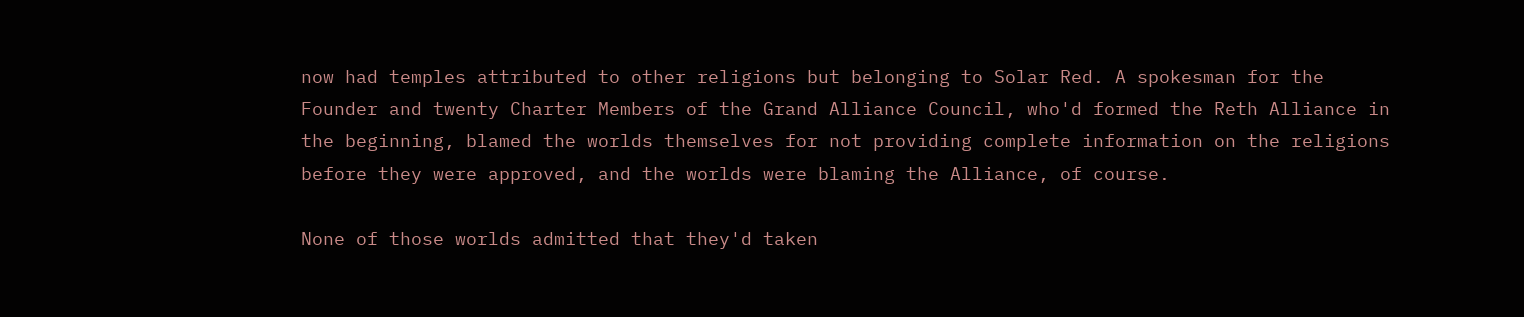now had temples attributed to other religions but belonging to Solar Red. A spokesman for the Founder and twenty Charter Members of the Grand Alliance Council, who'd formed the Reth Alliance in the beginning, blamed the worlds themselves for not providing complete information on the religions before they were approved, and the worlds were blaming the Alliance, of course.

None of those worlds admitted that they'd taken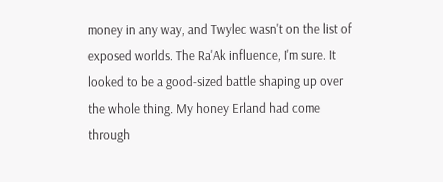money in any way, and Twylec wasn't on the list of exposed worlds. The Ra'Ak influence, I'm sure. It looked to be a good-sized battle shaping up over the whole thing. My honey Erland had come through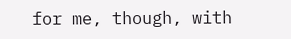for me, though, with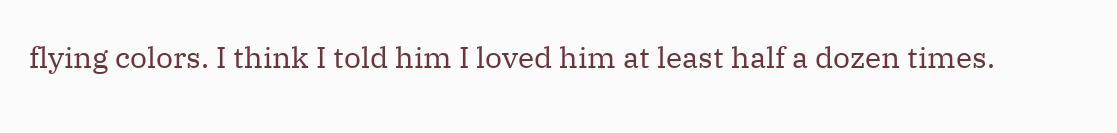flying colors. I think I told him I loved him at least half a dozen times.